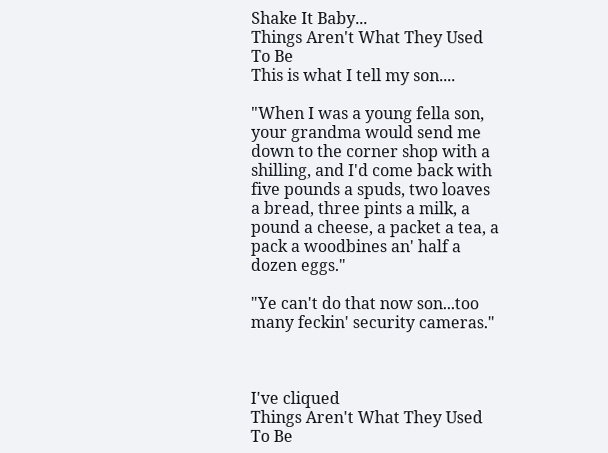Shake It Baby...
Things Aren't What They Used To Be
This is what I tell my son....

"When I was a young fella son, your grandma would send me down to the corner shop with a shilling, and I'd come back with five pounds a spuds, two loaves a bread, three pints a milk, a pound a cheese, a packet a tea, a pack a woodbines an' half a dozen eggs."

"Ye can't do that now son...too many feckin' security cameras."



I've cliqued
Things Aren't What They Used To Be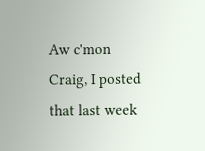Aw c'mon Craig, I posted that last week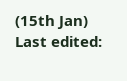(15th Jan)
Last edited: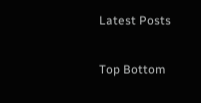Latest Posts

Top Bottom